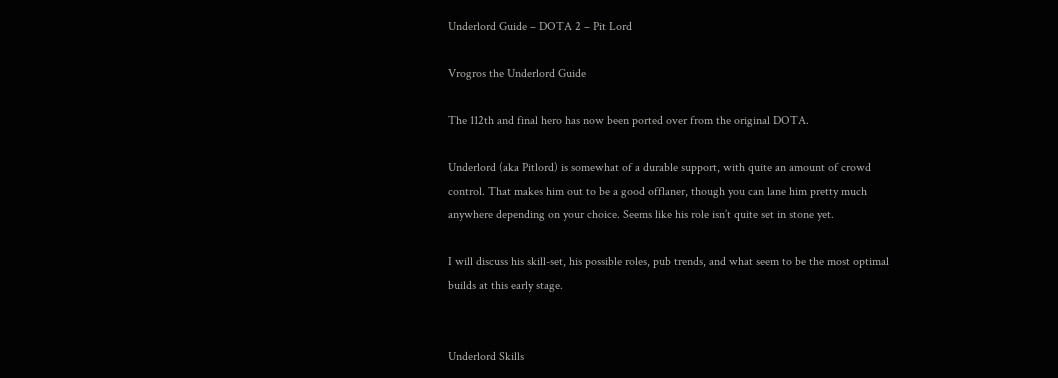Underlord Guide – DOTA 2 – Pit Lord

Vrogros the Underlord Guide

The 112th and final hero has now been ported over from the original DOTA.

Underlord (aka Pitlord) is somewhat of a durable support, with quite an amount of crowd control. That makes him out to be a good offlaner, though you can lane him pretty much anywhere depending on your choice. Seems like his role isn’t quite set in stone yet.

I will discuss his skill-set, his possible roles, pub trends, and what seem to be the most optimal builds at this early stage.


Underlord Skills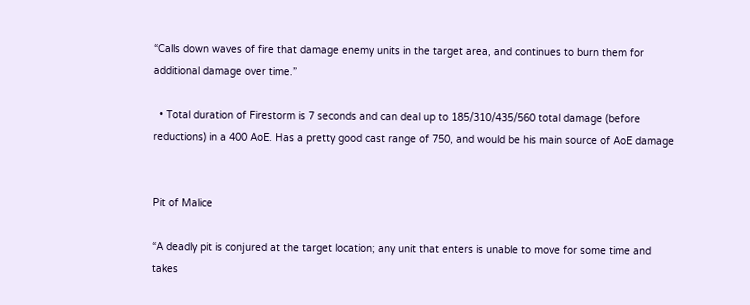“Calls down waves of fire that damage enemy units in the target area, and continues to burn them for additional damage over time.”

  • Total duration of Firestorm is 7 seconds and can deal up to 185/310/435/560 total damage (before reductions) in a 400 AoE. Has a pretty good cast range of 750, and would be his main source of AoE damage


Pit of Malice

“A deadly pit is conjured at the target location; any unit that enters is unable to move for some time and takes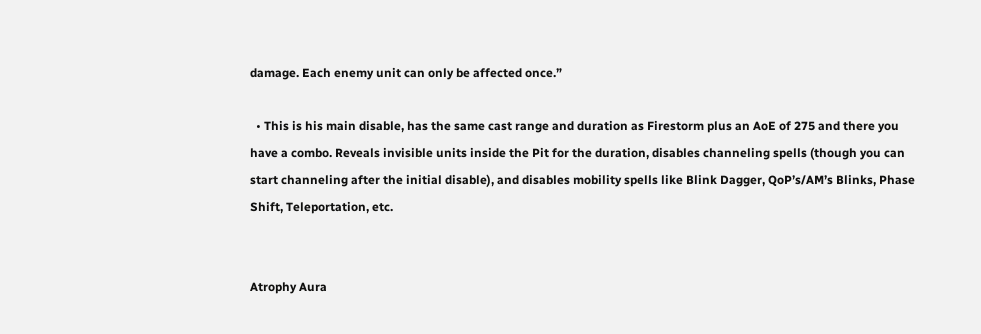damage. Each enemy unit can only be affected once.”

  • This is his main disable, has the same cast range and duration as Firestorm plus an AoE of 275 and there you have a combo. Reveals invisible units inside the Pit for the duration, disables channeling spells (though you can start channeling after the initial disable), and disables mobility spells like Blink Dagger, QoP’s/AM’s Blinks, Phase Shift, Teleportation, etc.


Atrophy Aura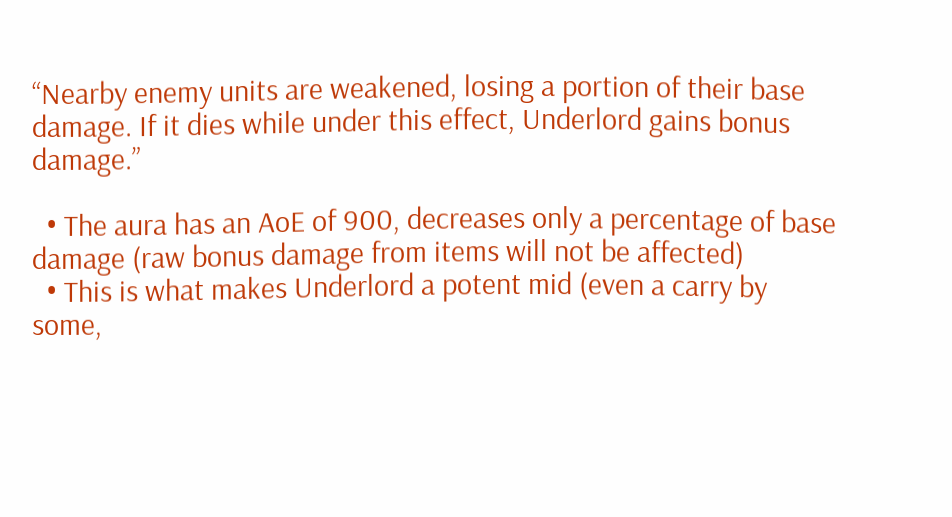“Nearby enemy units are weakened, losing a portion of their base damage. If it dies while under this effect, Underlord gains bonus damage.”

  • The aura has an AoE of 900, decreases only a percentage of base damage (raw bonus damage from items will not be affected)
  • This is what makes Underlord a potent mid (even a carry by some,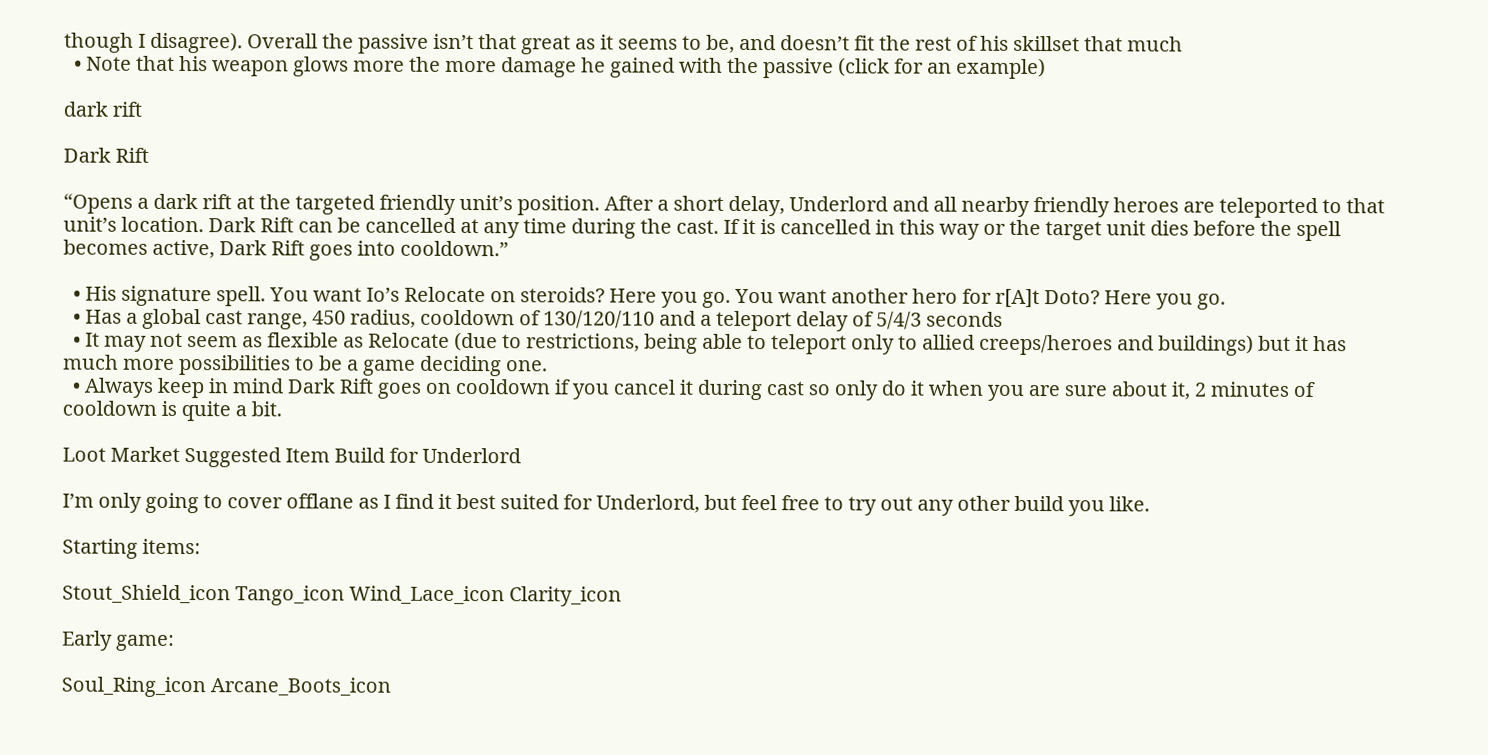though I disagree). Overall the passive isn’t that great as it seems to be, and doesn’t fit the rest of his skillset that much
  • Note that his weapon glows more the more damage he gained with the passive (click for an example)

dark rift

Dark Rift

“Opens a dark rift at the targeted friendly unit’s position. After a short delay, Underlord and all nearby friendly heroes are teleported to that unit’s location. Dark Rift can be cancelled at any time during the cast. If it is cancelled in this way or the target unit dies before the spell becomes active, Dark Rift goes into cooldown.”

  • His signature spell. You want Io’s Relocate on steroids? Here you go. You want another hero for r[A]t Doto? Here you go.
  • Has a global cast range, 450 radius, cooldown of 130/120/110 and a teleport delay of 5/4/3 seconds
  • It may not seem as flexible as Relocate (due to restrictions, being able to teleport only to allied creeps/heroes and buildings) but it has much more possibilities to be a game deciding one.
  • Always keep in mind Dark Rift goes on cooldown if you cancel it during cast so only do it when you are sure about it, 2 minutes of cooldown is quite a bit.

Loot Market Suggested Item Build for Underlord

I’m only going to cover offlane as I find it best suited for Underlord, but feel free to try out any other build you like.

Starting items:

Stout_Shield_icon Tango_icon Wind_Lace_icon Clarity_icon

Early game:

Soul_Ring_icon Arcane_Boots_icon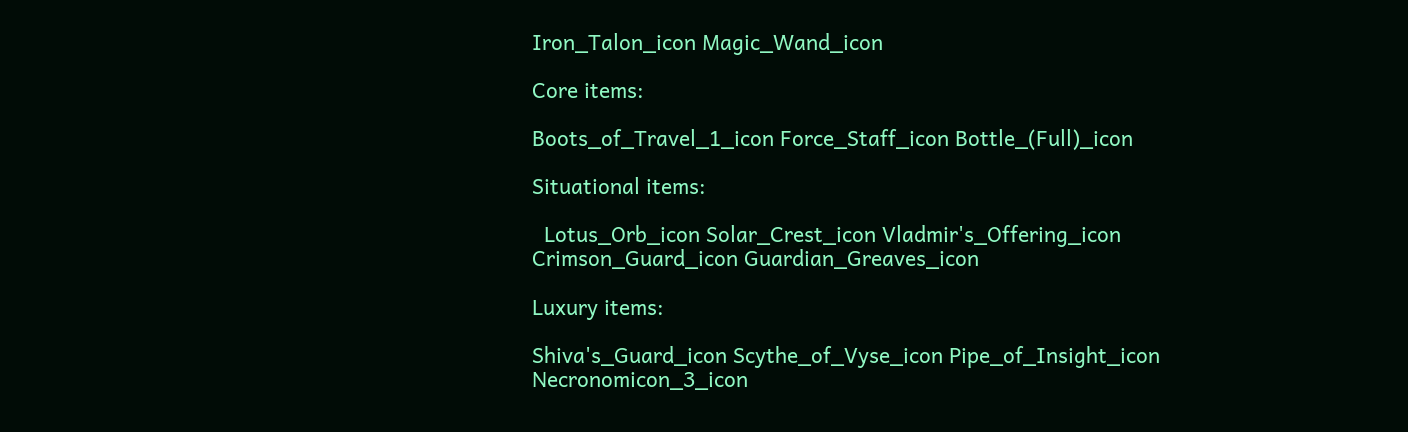Iron_Talon_icon Magic_Wand_icon

Core items:

Boots_of_Travel_1_icon Force_Staff_icon Bottle_(Full)_icon

Situational items:

  Lotus_Orb_icon Solar_Crest_icon Vladmir's_Offering_icon Crimson_Guard_icon Guardian_Greaves_icon

Luxury items:

Shiva's_Guard_icon Scythe_of_Vyse_icon Pipe_of_Insight_icon Necronomicon_3_icon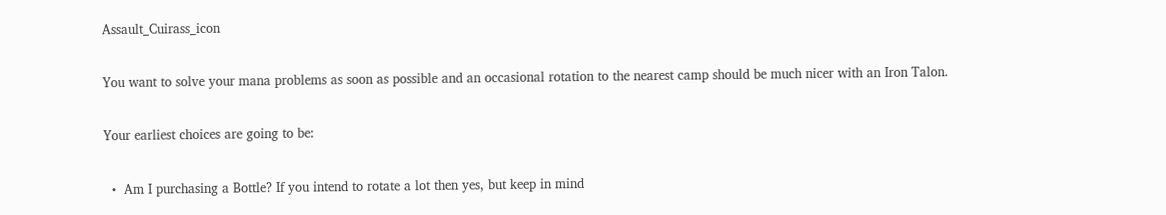Assault_Cuirass_icon

You want to solve your mana problems as soon as possible and an occasional rotation to the nearest camp should be much nicer with an Iron Talon.

Your earliest choices are going to be:

  •  Am I purchasing a Bottle? If you intend to rotate a lot then yes, but keep in mind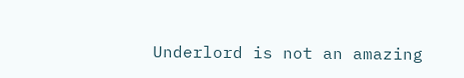Underlord is not an amazing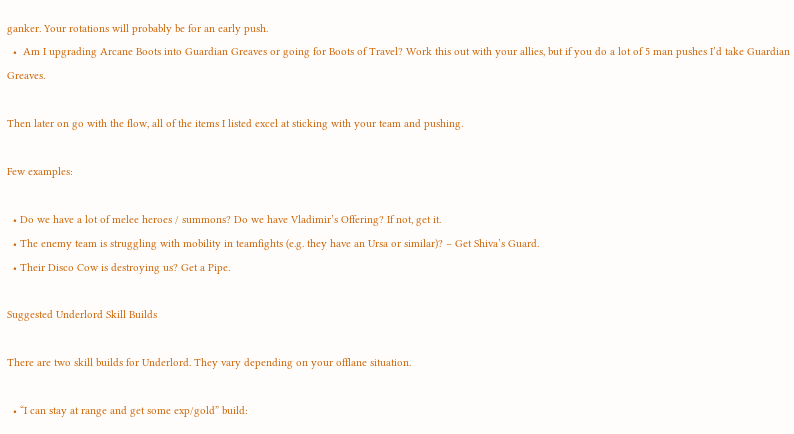ganker. Your rotations will probably be for an early push.
  •  Am I upgrading Arcane Boots into Guardian Greaves or going for Boots of Travel? Work this out with your allies, but if you do a lot of 5 man pushes I’d take Guardian Greaves.

Then later on go with the flow, all of the items I listed excel at sticking with your team and pushing.

Few examples:

  • Do we have a lot of melee heroes / summons? Do we have Vladimir’s Offering? If not, get it.
  • The enemy team is struggling with mobility in teamfights (e.g. they have an Ursa or similar)? – Get Shiva’s Guard.
  • Their Disco Cow is destroying us? Get a Pipe.

Suggested Underlord Skill Builds

There are two skill builds for Underlord. They vary depending on your offlane situation.

  • “I can stay at range and get some exp/gold” build: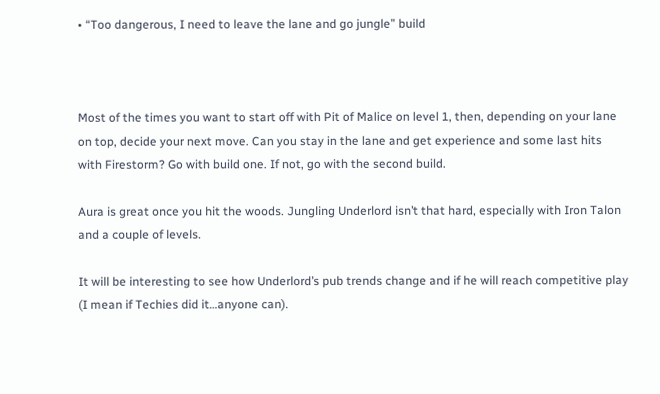• “Too dangerous, I need to leave the lane and go jungle” build



Most of the times you want to start off with Pit of Malice on level 1, then, depending on your lane on top, decide your next move. Can you stay in the lane and get experience and some last hits with Firestorm? Go with build one. If not, go with the second build.

Aura is great once you hit the woods. Jungling Underlord isn’t that hard, especially with Iron Talon and a couple of levels.

It will be interesting to see how Underlord’s pub trends change and if he will reach competitive play (I mean if Techies did it…anyone can).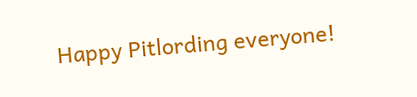Happy Pitlording everyone!